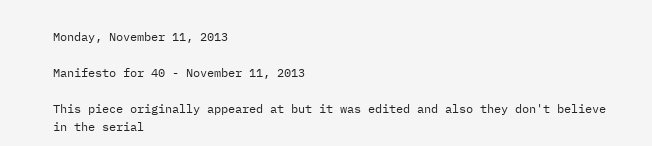Monday, November 11, 2013

Manifesto for 40 - November 11, 2013

This piece originally appeared at but it was edited and also they don't believe in the serial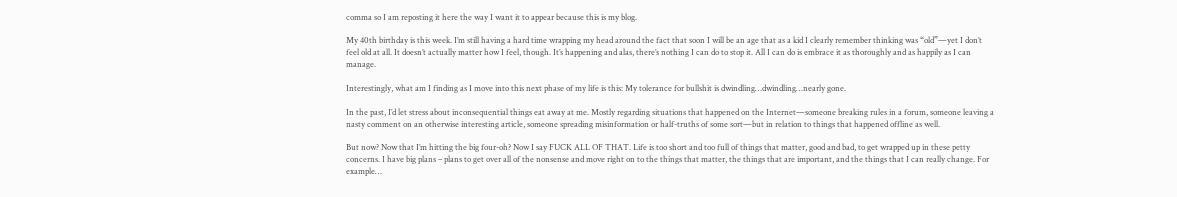comma so I am reposting it here the way I want it to appear because this is my blog.

My 40th birthday is this week. I’m still having a hard time wrapping my head around the fact that soon I will be an age that as a kid I clearly remember thinking was “old”—yet I don’t feel old at all. It doesn’t actually matter how I feel, though. It’s happening and alas, there’s nothing I can do to stop it. All I can do is embrace it as thoroughly and as happily as I can manage.

Interestingly, what am I finding as I move into this next phase of my life is this: My tolerance for bullshit is dwindling…dwindling…nearly gone.

In the past, I’d let stress about inconsequential things eat away at me. Mostly regarding situations that happened on the Internet—someone breaking rules in a forum, someone leaving a nasty comment on an otherwise interesting article, someone spreading misinformation or half-truths of some sort—but in relation to things that happened offline as well.

But now? Now that I’m hitting the big four-oh? Now I say FUCK ALL OF THAT. Life is too short and too full of things that matter, good and bad, to get wrapped up in these petty concerns. I have big plans – plans to get over all of the nonsense and move right on to the things that matter, the things that are important, and the things that I can really change. For example…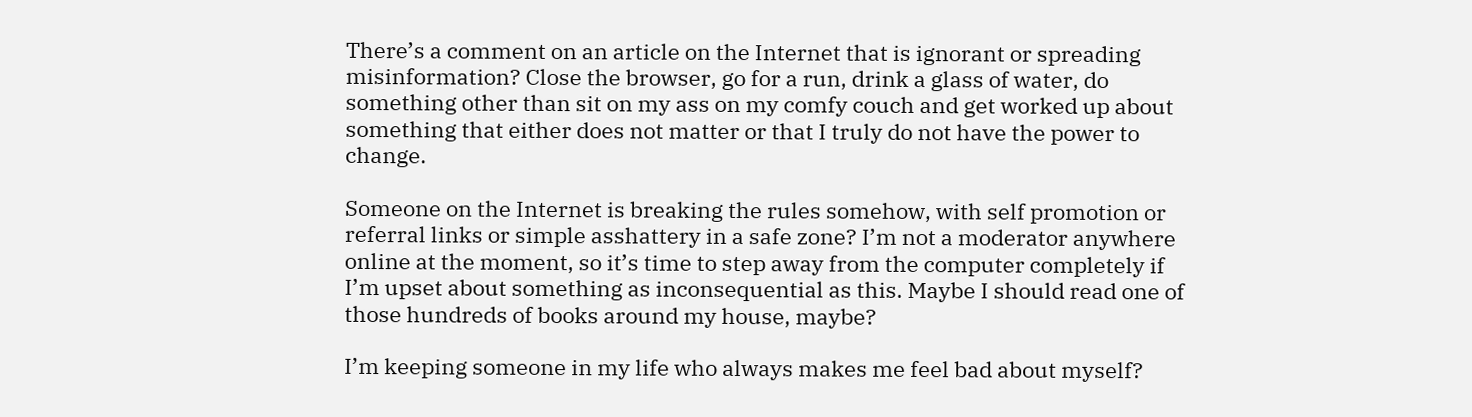There’s a comment on an article on the Internet that is ignorant or spreading misinformation? Close the browser, go for a run, drink a glass of water, do something other than sit on my ass on my comfy couch and get worked up about something that either does not matter or that I truly do not have the power to change.

Someone on the Internet is breaking the rules somehow, with self promotion or referral links or simple asshattery in a safe zone? I’m not a moderator anywhere online at the moment, so it’s time to step away from the computer completely if I’m upset about something as inconsequential as this. Maybe I should read one of those hundreds of books around my house, maybe?

I’m keeping someone in my life who always makes me feel bad about myself?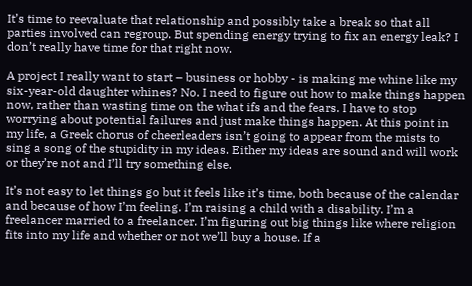It’s time to reevaluate that relationship and possibly take a break so that all parties involved can regroup. But spending energy trying to fix an energy leak? I don’t really have time for that right now.

A project I really want to start – business or hobby - is making me whine like my six-year-old daughter whines? No. I need to figure out how to make things happen now, rather than wasting time on the what ifs and the fears. I have to stop worrying about potential failures and just make things happen. At this point in my life, a Greek chorus of cheerleaders isn’t going to appear from the mists to sing a song of the stupidity in my ideas. Either my ideas are sound and will work or they’re not and I’ll try something else.

It’s not easy to let things go but it feels like it’s time, both because of the calendar and because of how I’m feeling. I’m raising a child with a disability. I’m a freelancer married to a freelancer. I’m figuring out big things like where religion fits into my life and whether or not we’ll buy a house. If a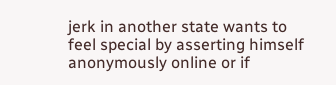jerk in another state wants to feel special by asserting himself anonymously online or if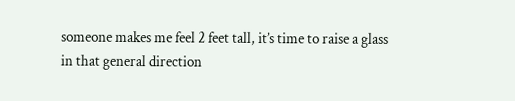someone makes me feel 2 feet tall, it’s time to raise a glass in that general direction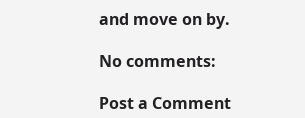and move on by.

No comments:

Post a Comment